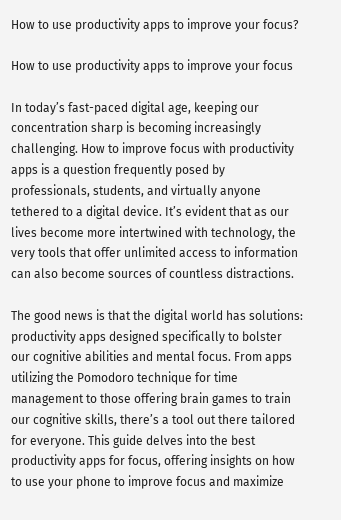How to use productivity apps to improve your focus?

How to use productivity apps to improve your focus

In today’s fast-paced digital age, keeping our concentration sharp is becoming increasingly challenging. How to improve focus with productivity apps is a question frequently posed by professionals, students, and virtually anyone tethered to a digital device. It’s evident that as our lives become more intertwined with technology, the very tools that offer unlimited access to information can also become sources of countless distractions.

The good news is that the digital world has solutions: productivity apps designed specifically to bolster our cognitive abilities and mental focus. From apps utilizing the Pomodoro technique for time management to those offering brain games to train our cognitive skills, there’s a tool out there tailored for everyone. This guide delves into the best productivity apps for focus, offering insights on how to use your phone to improve focus and maximize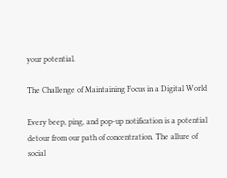your potential.

The Challenge of Maintaining Focus in a Digital World

Every beep, ping, and pop-up notification is a potential detour from our path of concentration. The allure of social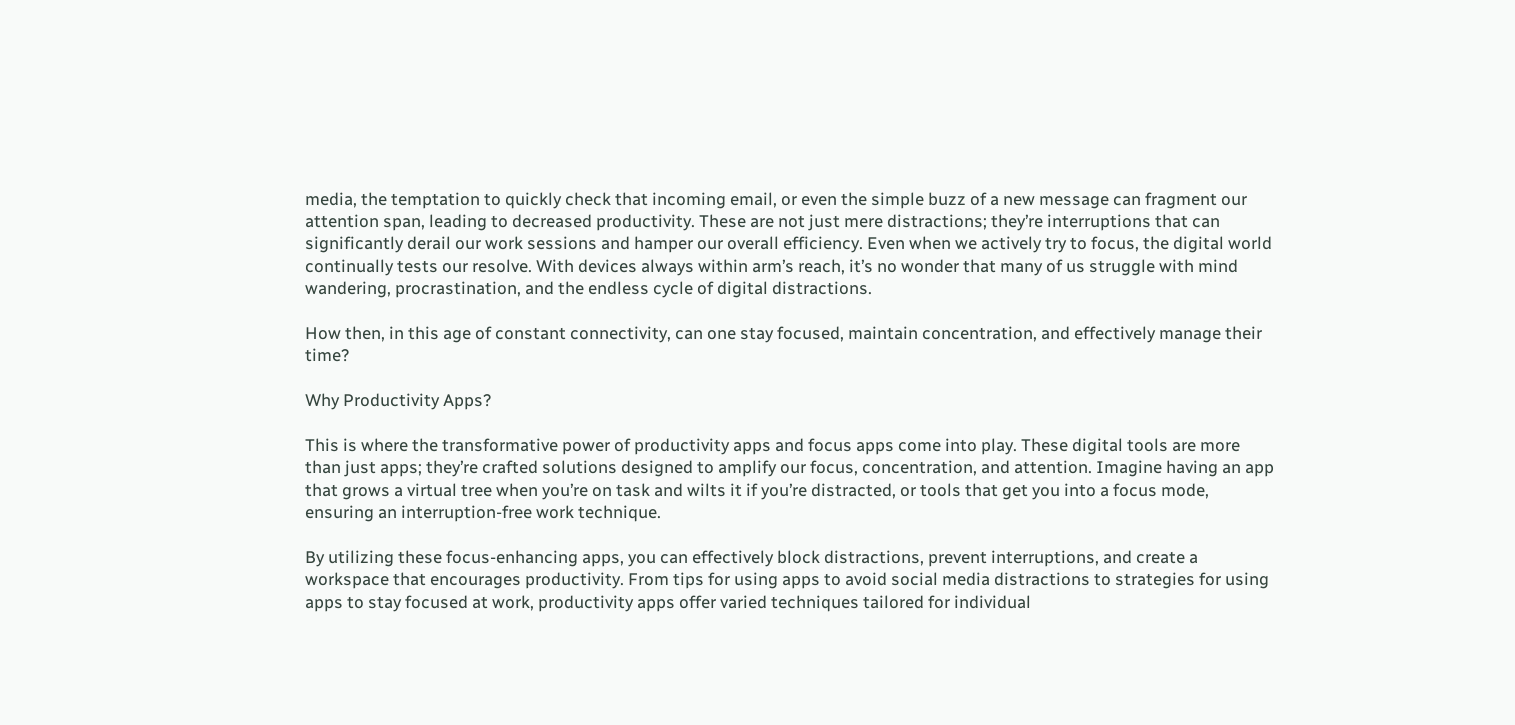media, the temptation to quickly check that incoming email, or even the simple buzz of a new message can fragment our attention span, leading to decreased productivity. These are not just mere distractions; they’re interruptions that can significantly derail our work sessions and hamper our overall efficiency. Even when we actively try to focus, the digital world continually tests our resolve. With devices always within arm’s reach, it’s no wonder that many of us struggle with mind wandering, procrastination, and the endless cycle of digital distractions.

How then, in this age of constant connectivity, can one stay focused, maintain concentration, and effectively manage their time?

Why Productivity Apps?

This is where the transformative power of productivity apps and focus apps come into play. These digital tools are more than just apps; they’re crafted solutions designed to amplify our focus, concentration, and attention. Imagine having an app that grows a virtual tree when you’re on task and wilts it if you’re distracted, or tools that get you into a focus mode, ensuring an interruption-free work technique.

By utilizing these focus-enhancing apps, you can effectively block distractions, prevent interruptions, and create a workspace that encourages productivity. From tips for using apps to avoid social media distractions to strategies for using apps to stay focused at work, productivity apps offer varied techniques tailored for individual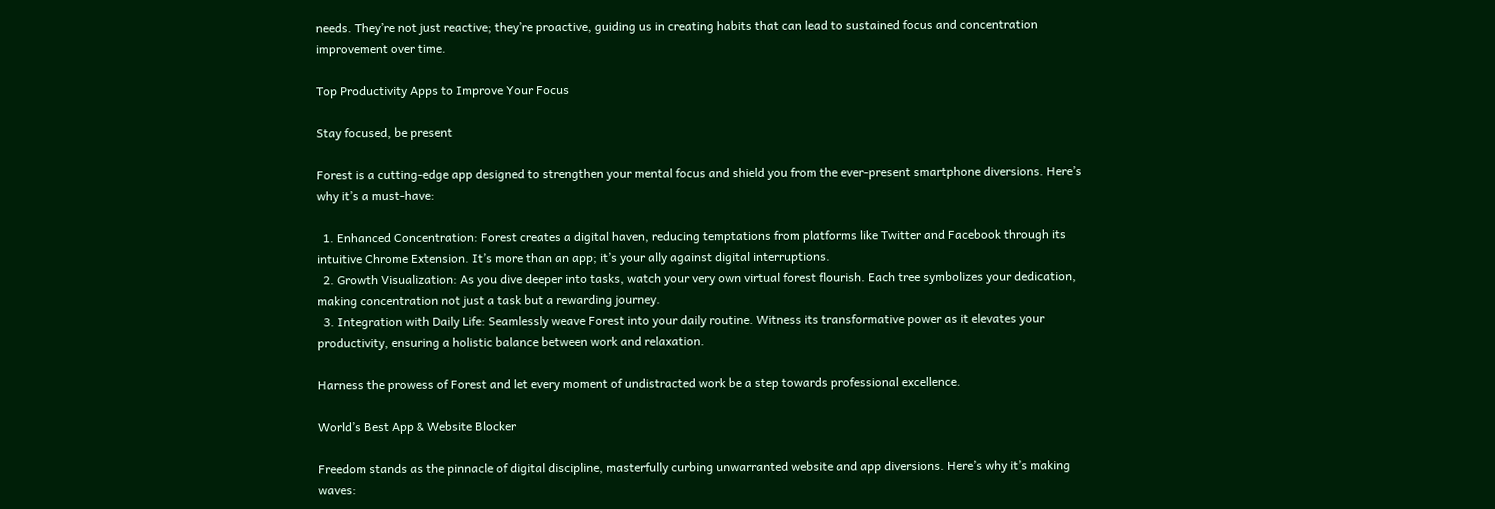needs. They’re not just reactive; they’re proactive, guiding us in creating habits that can lead to sustained focus and concentration improvement over time.

Top Productivity Apps to Improve Your Focus

Stay focused, be present

Forest is a cutting-edge app designed to strengthen your mental focus and shield you from the ever-present smartphone diversions. Here’s why it’s a must-have:

  1. Enhanced Concentration: Forest creates a digital haven, reducing temptations from platforms like Twitter and Facebook through its intuitive Chrome Extension. It’s more than an app; it’s your ally against digital interruptions.
  2. Growth Visualization: As you dive deeper into tasks, watch your very own virtual forest flourish. Each tree symbolizes your dedication, making concentration not just a task but a rewarding journey.
  3. Integration with Daily Life: Seamlessly weave Forest into your daily routine. Witness its transformative power as it elevates your productivity, ensuring a holistic balance between work and relaxation.

Harness the prowess of Forest and let every moment of undistracted work be a step towards professional excellence.

World’s Best App & Website Blocker

Freedom stands as the pinnacle of digital discipline, masterfully curbing unwarranted website and app diversions. Here’s why it’s making waves: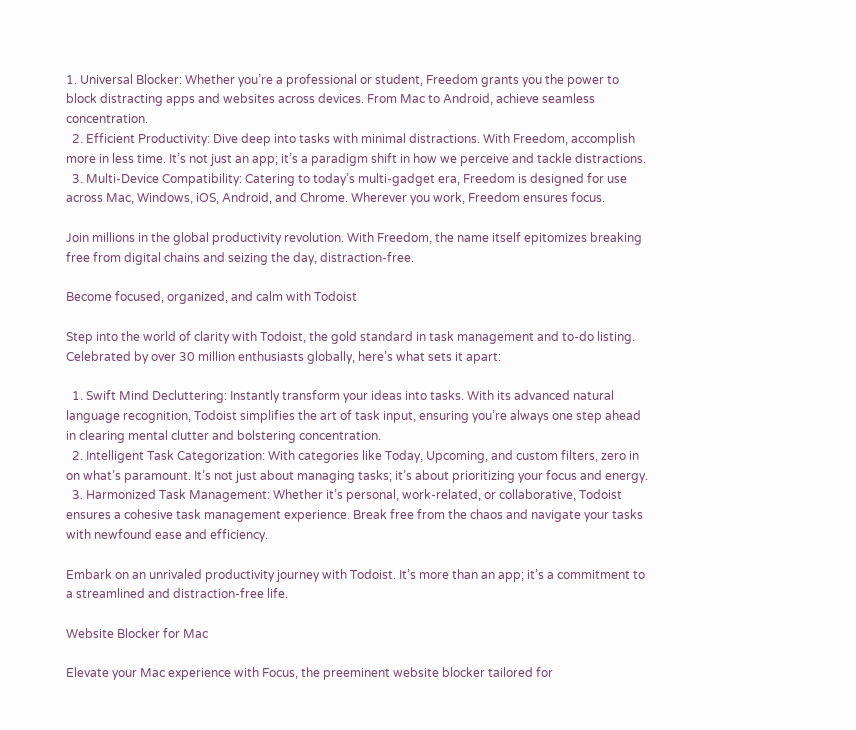1. Universal Blocker: Whether you’re a professional or student, Freedom grants you the power to block distracting apps and websites across devices. From Mac to Android, achieve seamless concentration.
  2. Efficient Productivity: Dive deep into tasks with minimal distractions. With Freedom, accomplish more in less time. It’s not just an app; it’s a paradigm shift in how we perceive and tackle distractions.
  3. Multi-Device Compatibility: Catering to today’s multi-gadget era, Freedom is designed for use across Mac, Windows, iOS, Android, and Chrome. Wherever you work, Freedom ensures focus.

Join millions in the global productivity revolution. With Freedom, the name itself epitomizes breaking free from digital chains and seizing the day, distraction-free.

Become focused, organized, and calm with Todoist

Step into the world of clarity with Todoist, the gold standard in task management and to-do listing. Celebrated by over 30 million enthusiasts globally, here’s what sets it apart:

  1. Swift Mind Decluttering: Instantly transform your ideas into tasks. With its advanced natural language recognition, Todoist simplifies the art of task input, ensuring you’re always one step ahead in clearing mental clutter and bolstering concentration.
  2. Intelligent Task Categorization: With categories like Today, Upcoming, and custom filters, zero in on what’s paramount. It’s not just about managing tasks; it’s about prioritizing your focus and energy.
  3. Harmonized Task Management: Whether it’s personal, work-related, or collaborative, Todoist ensures a cohesive task management experience. Break free from the chaos and navigate your tasks with newfound ease and efficiency.

Embark on an unrivaled productivity journey with Todoist. It’s more than an app; it’s a commitment to a streamlined and distraction-free life.

Website Blocker for Mac

Elevate your Mac experience with Focus, the preeminent website blocker tailored for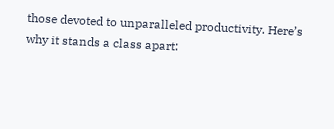those devoted to unparalleled productivity. Here’s why it stands a class apart: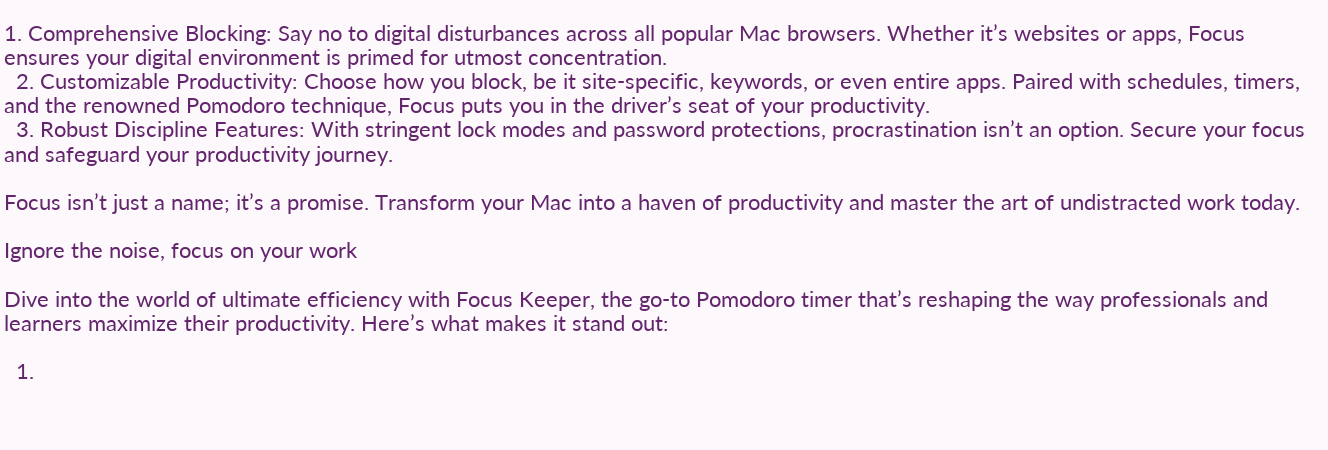1. Comprehensive Blocking: Say no to digital disturbances across all popular Mac browsers. Whether it’s websites or apps, Focus ensures your digital environment is primed for utmost concentration.
  2. Customizable Productivity: Choose how you block, be it site-specific, keywords, or even entire apps. Paired with schedules, timers, and the renowned Pomodoro technique, Focus puts you in the driver’s seat of your productivity.
  3. Robust Discipline Features: With stringent lock modes and password protections, procrastination isn’t an option. Secure your focus and safeguard your productivity journey.

Focus isn’t just a name; it’s a promise. Transform your Mac into a haven of productivity and master the art of undistracted work today.

Ignore the noise, focus on your work

Dive into the world of ultimate efficiency with Focus Keeper, the go-to Pomodoro timer that’s reshaping the way professionals and learners maximize their productivity. Here’s what makes it stand out:

  1.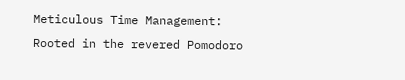Meticulous Time Management: Rooted in the revered Pomodoro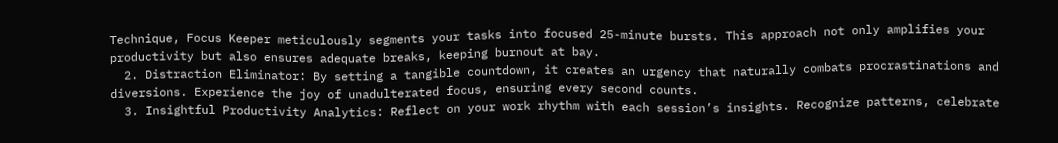Technique, Focus Keeper meticulously segments your tasks into focused 25-minute bursts. This approach not only amplifies your productivity but also ensures adequate breaks, keeping burnout at bay.
  2. Distraction Eliminator: By setting a tangible countdown, it creates an urgency that naturally combats procrastinations and diversions. Experience the joy of unadulterated focus, ensuring every second counts.
  3. Insightful Productivity Analytics: Reflect on your work rhythm with each session’s insights. Recognize patterns, celebrate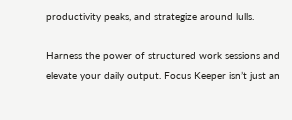productivity peaks, and strategize around lulls.

Harness the power of structured work sessions and elevate your daily output. Focus Keeper isn’t just an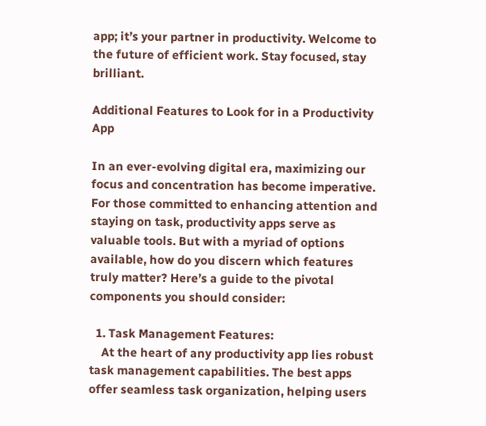app; it’s your partner in productivity. Welcome to the future of efficient work. Stay focused, stay brilliant.

Additional Features to Look for in a Productivity App

In an ever-evolving digital era, maximizing our focus and concentration has become imperative. For those committed to enhancing attention and staying on task, productivity apps serve as valuable tools. But with a myriad of options available, how do you discern which features truly matter? Here’s a guide to the pivotal components you should consider:

  1. Task Management Features:
    At the heart of any productivity app lies robust task management capabilities. The best apps offer seamless task organization, helping users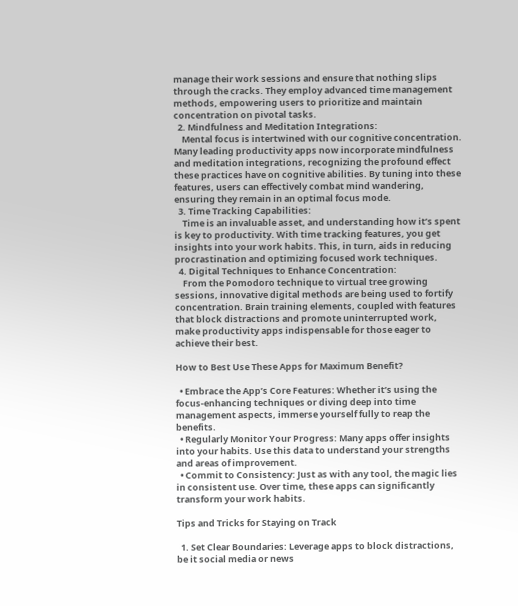manage their work sessions and ensure that nothing slips through the cracks. They employ advanced time management methods, empowering users to prioritize and maintain concentration on pivotal tasks.
  2. Mindfulness and Meditation Integrations:
    Mental focus is intertwined with our cognitive concentration. Many leading productivity apps now incorporate mindfulness and meditation integrations, recognizing the profound effect these practices have on cognitive abilities. By tuning into these features, users can effectively combat mind wandering, ensuring they remain in an optimal focus mode.
  3. Time Tracking Capabilities:
    Time is an invaluable asset, and understanding how it’s spent is key to productivity. With time tracking features, you get insights into your work habits. This, in turn, aids in reducing procrastination and optimizing focused work techniques.
  4. Digital Techniques to Enhance Concentration:
    From the Pomodoro technique to virtual tree growing sessions, innovative digital methods are being used to fortify concentration. Brain training elements, coupled with features that block distractions and promote uninterrupted work, make productivity apps indispensable for those eager to achieve their best.

How to Best Use These Apps for Maximum Benefit?

  • Embrace the App’s Core Features: Whether it’s using the focus-enhancing techniques or diving deep into time management aspects, immerse yourself fully to reap the benefits.
  • Regularly Monitor Your Progress: Many apps offer insights into your habits. Use this data to understand your strengths and areas of improvement.
  • Commit to Consistency: Just as with any tool, the magic lies in consistent use. Over time, these apps can significantly transform your work habits.

Tips and Tricks for Staying on Track

  1. Set Clear Boundaries: Leverage apps to block distractions, be it social media or news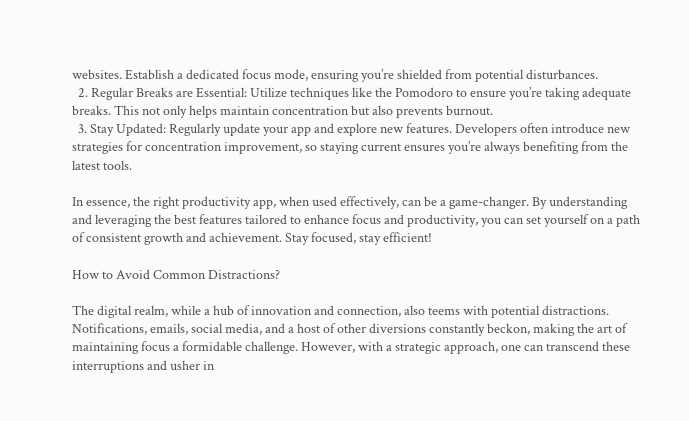websites. Establish a dedicated focus mode, ensuring you’re shielded from potential disturbances.
  2. Regular Breaks are Essential: Utilize techniques like the Pomodoro to ensure you’re taking adequate breaks. This not only helps maintain concentration but also prevents burnout.
  3. Stay Updated: Regularly update your app and explore new features. Developers often introduce new strategies for concentration improvement, so staying current ensures you’re always benefiting from the latest tools.

In essence, the right productivity app, when used effectively, can be a game-changer. By understanding and leveraging the best features tailored to enhance focus and productivity, you can set yourself on a path of consistent growth and achievement. Stay focused, stay efficient!

How to Avoid Common Distractions?

The digital realm, while a hub of innovation and connection, also teems with potential distractions. Notifications, emails, social media, and a host of other diversions constantly beckon, making the art of maintaining focus a formidable challenge. However, with a strategic approach, one can transcend these interruptions and usher in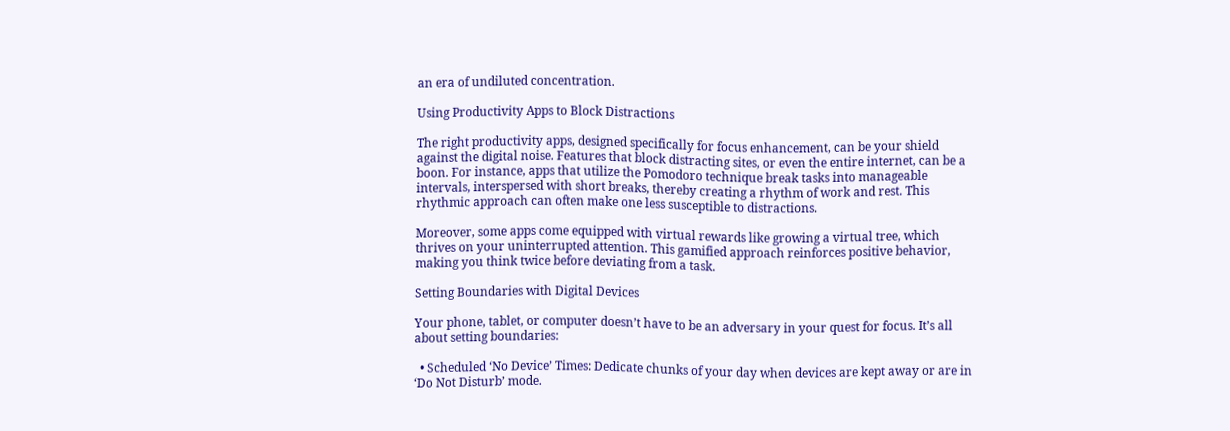an era of undiluted concentration.

Using Productivity Apps to Block Distractions

The right productivity apps, designed specifically for focus enhancement, can be your shield against the digital noise. Features that block distracting sites, or even the entire internet, can be a boon. For instance, apps that utilize the Pomodoro technique break tasks into manageable intervals, interspersed with short breaks, thereby creating a rhythm of work and rest. This rhythmic approach can often make one less susceptible to distractions.

Moreover, some apps come equipped with virtual rewards like growing a virtual tree, which thrives on your uninterrupted attention. This gamified approach reinforces positive behavior, making you think twice before deviating from a task.

Setting Boundaries with Digital Devices

Your phone, tablet, or computer doesn’t have to be an adversary in your quest for focus. It’s all about setting boundaries:

  • Scheduled ‘No Device’ Times: Dedicate chunks of your day when devices are kept away or are in ‘Do Not Disturb’ mode.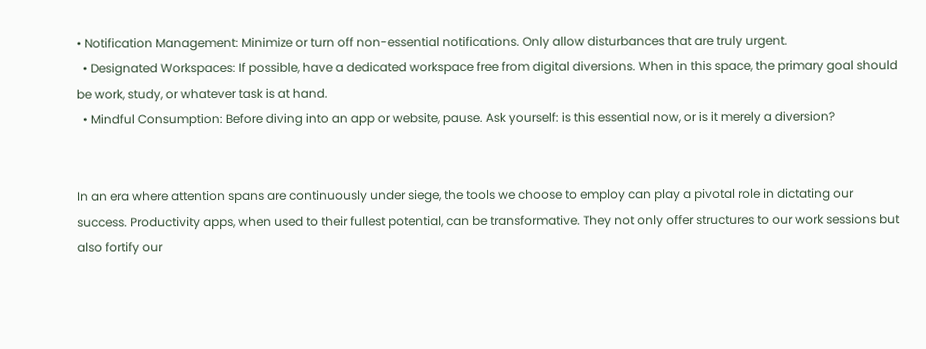• Notification Management: Minimize or turn off non-essential notifications. Only allow disturbances that are truly urgent.
  • Designated Workspaces: If possible, have a dedicated workspace free from digital diversions. When in this space, the primary goal should be work, study, or whatever task is at hand.
  • Mindful Consumption: Before diving into an app or website, pause. Ask yourself: is this essential now, or is it merely a diversion?


In an era where attention spans are continuously under siege, the tools we choose to employ can play a pivotal role in dictating our success. Productivity apps, when used to their fullest potential, can be transformative. They not only offer structures to our work sessions but also fortify our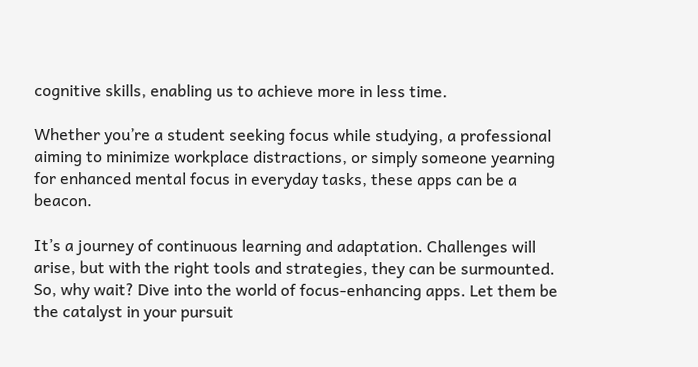cognitive skills, enabling us to achieve more in less time.

Whether you’re a student seeking focus while studying, a professional aiming to minimize workplace distractions, or simply someone yearning for enhanced mental focus in everyday tasks, these apps can be a beacon.

It’s a journey of continuous learning and adaptation. Challenges will arise, but with the right tools and strategies, they can be surmounted. So, why wait? Dive into the world of focus-enhancing apps. Let them be the catalyst in your pursuit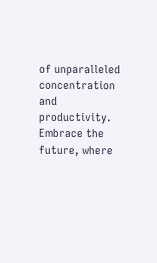of unparalleled concentration and productivity. Embrace the future, where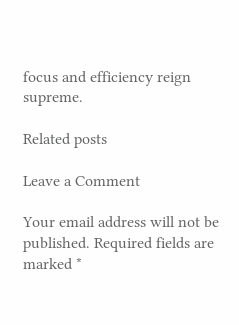focus and efficiency reign supreme.

Related posts

Leave a Comment

Your email address will not be published. Required fields are marked *